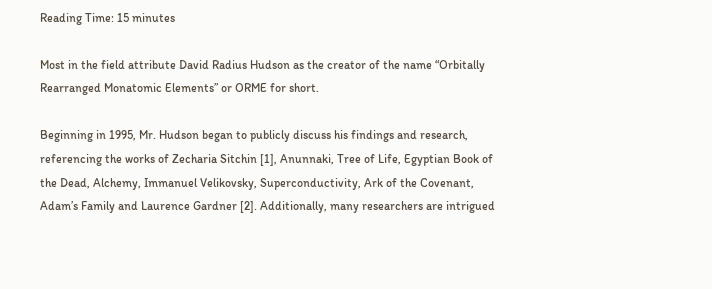Reading Time: 15 minutes

Most in the field attribute David Radius Hudson as the creator of the name “Orbitally Rearranged Monatomic Elements” or ORME for short.

Beginning in 1995, Mr. Hudson began to publicly discuss his findings and research, referencing the works of Zecharia Sitchin [1], Anunnaki, Tree of Life, Egyptian Book of the Dead, Alchemy, Immanuel Velikovsky, Superconductivity, Ark of the Covenant, Adam’s Family and Laurence Gardner [2]. Additionally, many researchers are intrigued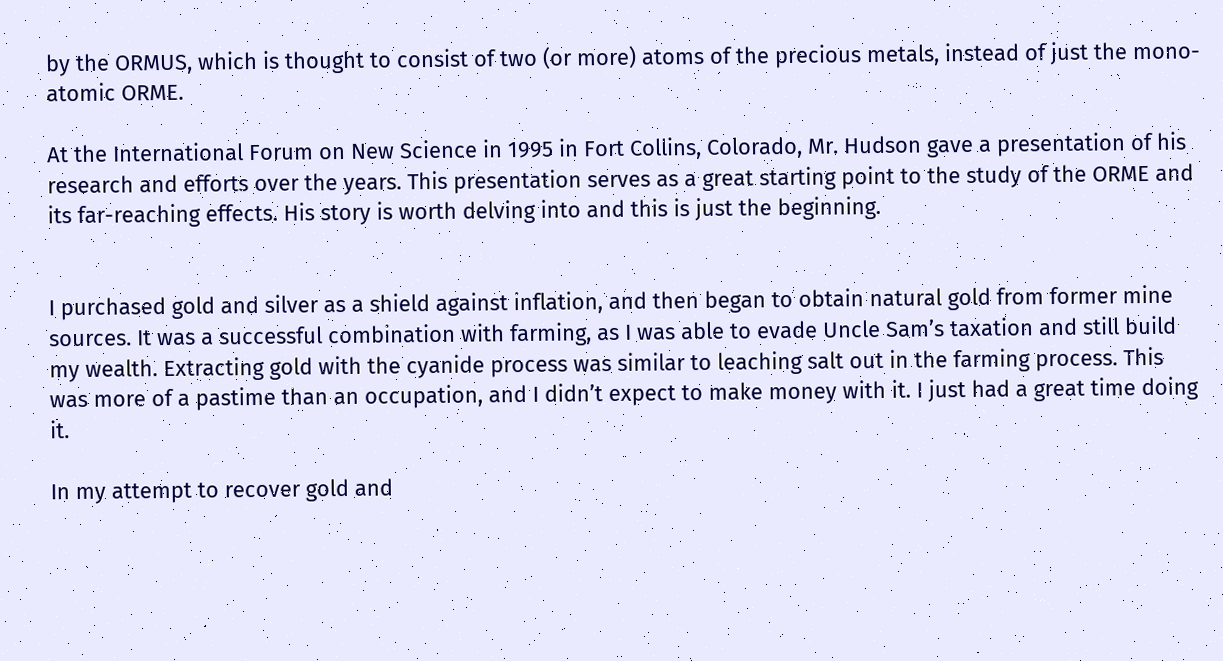by the ORMUS, which is thought to consist of two (or more) atoms of the precious metals, instead of just the mono-atomic ORME.

At the International Forum on New Science in 1995 in Fort Collins, Colorado, Mr. Hudson gave a presentation of his research and efforts over the years. This presentation serves as a great starting point to the study of the ORME and its far-reaching effects. His story is worth delving into and this is just the beginning.


I purchased gold and silver as a shield against inflation, and then began to obtain natural gold from former mine sources. It was a successful combination with farming, as I was able to evade Uncle Sam’s taxation and still build my wealth. Extracting gold with the cyanide process was similar to leaching salt out in the farming process. This was more of a pastime than an occupation, and I didn’t expect to make money with it. I just had a great time doing it.

In my attempt to recover gold and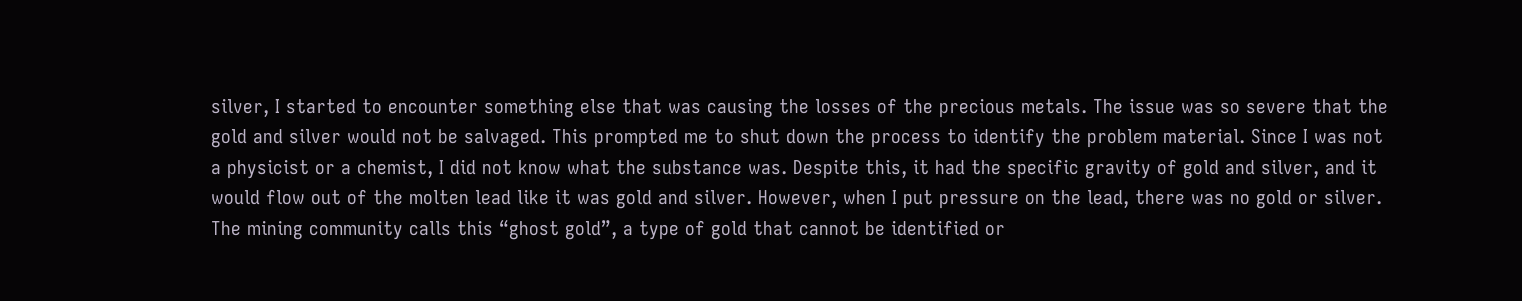silver, I started to encounter something else that was causing the losses of the precious metals. The issue was so severe that the gold and silver would not be salvaged. This prompted me to shut down the process to identify the problem material. Since I was not a physicist or a chemist, I did not know what the substance was. Despite this, it had the specific gravity of gold and silver, and it would flow out of the molten lead like it was gold and silver. However, when I put pressure on the lead, there was no gold or silver. The mining community calls this “ghost gold”, a type of gold that cannot be identified or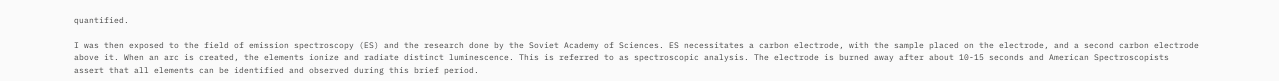quantified.

I was then exposed to the field of emission spectroscopy (ES) and the research done by the Soviet Academy of Sciences. ES necessitates a carbon electrode, with the sample placed on the electrode, and a second carbon electrode above it. When an arc is created, the elements ionize and radiate distinct luminescence. This is referred to as spectroscopic analysis. The electrode is burned away after about 10-15 seconds and American Spectroscopists assert that all elements can be identified and observed during this brief period.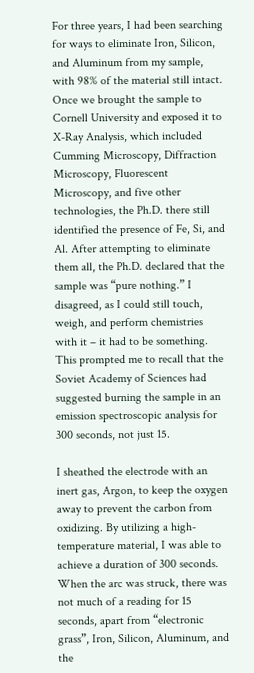For three years, I had been searching for ways to eliminate Iron, Silicon, and Aluminum from my sample, with 98% of the material still intact. Once we brought the sample to Cornell University and exposed it to X-Ray Analysis, which included Cumming Microscopy, Diffraction Microscopy, Fluorescent Microscopy, and five other technologies, the Ph.D. there still identified the presence of Fe, Si, and Al. After attempting to eliminate them all, the Ph.D. declared that the sample was “pure nothing.” I disagreed, as I could still touch, weigh, and perform chemistries with it – it had to be something. This prompted me to recall that the Soviet Academy of Sciences had suggested burning the sample in an emission spectroscopic analysis for 300 seconds, not just 15.

I sheathed the electrode with an inert gas, Argon, to keep the oxygen away to prevent the carbon from oxidizing. By utilizing a high-temperature material, I was able to achieve a duration of 300 seconds. When the arc was struck, there was not much of a reading for 15 seconds, apart from “electronic grass”, Iron, Silicon, Aluminum, and the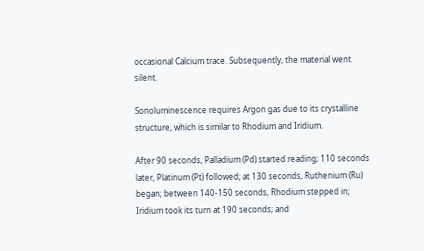occasional Calcium trace. Subsequently, the material went silent.

Sonoluminescence requires Argon gas due to its crystalline structure, which is similar to Rhodium and Iridium.

After 90 seconds, Palladium (Pd) started reading; 110 seconds later, Platinum (Pt) followed; at 130 seconds, Ruthenium (Ru) began; between 140-150 seconds, Rhodium stepped in; Iridium took its turn at 190 seconds; and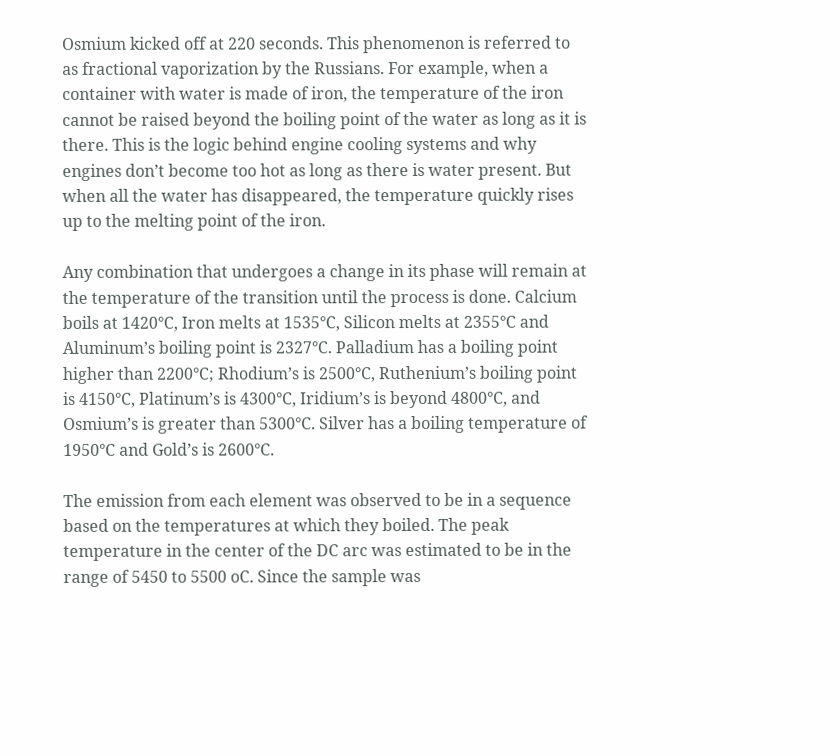Osmium kicked off at 220 seconds. This phenomenon is referred to as fractional vaporization by the Russians. For example, when a container with water is made of iron, the temperature of the iron cannot be raised beyond the boiling point of the water as long as it is there. This is the logic behind engine cooling systems and why engines don’t become too hot as long as there is water present. But when all the water has disappeared, the temperature quickly rises up to the melting point of the iron.

Any combination that undergoes a change in its phase will remain at the temperature of the transition until the process is done. Calcium boils at 1420°C, Iron melts at 1535°C, Silicon melts at 2355°C and Aluminum’s boiling point is 2327°C. Palladium has a boiling point higher than 2200°C; Rhodium’s is 2500°C, Ruthenium’s boiling point is 4150°C, Platinum’s is 4300°C, Iridium’s is beyond 4800°C, and Osmium’s is greater than 5300°C. Silver has a boiling temperature of 1950°C and Gold’s is 2600°C.

The emission from each element was observed to be in a sequence based on the temperatures at which they boiled. The peak temperature in the center of the DC arc was estimated to be in the range of 5450 to 5500 oC. Since the sample was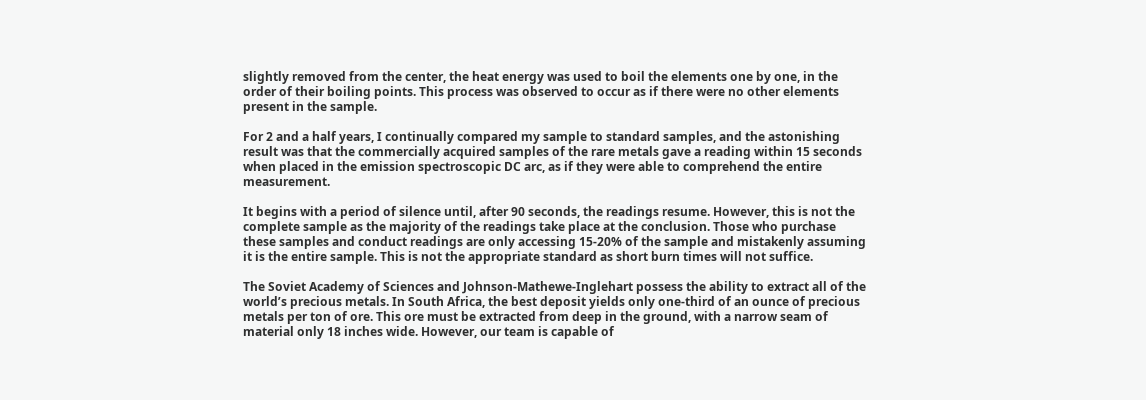slightly removed from the center, the heat energy was used to boil the elements one by one, in the order of their boiling points. This process was observed to occur as if there were no other elements present in the sample.

For 2 and a half years, I continually compared my sample to standard samples, and the astonishing result was that the commercially acquired samples of the rare metals gave a reading within 15 seconds when placed in the emission spectroscopic DC arc, as if they were able to comprehend the entire measurement.

It begins with a period of silence until, after 90 seconds, the readings resume. However, this is not the complete sample as the majority of the readings take place at the conclusion. Those who purchase these samples and conduct readings are only accessing 15-20% of the sample and mistakenly assuming it is the entire sample. This is not the appropriate standard as short burn times will not suffice.

The Soviet Academy of Sciences and Johnson-Mathewe-Inglehart possess the ability to extract all of the world’s precious metals. In South Africa, the best deposit yields only one-third of an ounce of precious metals per ton of ore. This ore must be extracted from deep in the ground, with a narrow seam of material only 18 inches wide. However, our team is capable of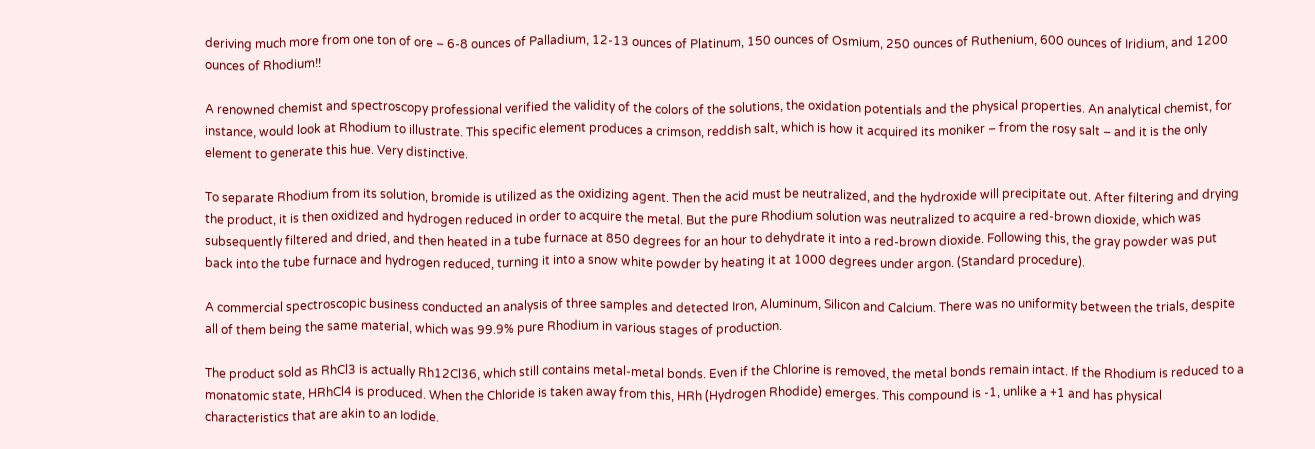deriving much more from one ton of ore – 6-8 ounces of Palladium, 12-13 ounces of Platinum, 150 ounces of Osmium, 250 ounces of Ruthenium, 600 ounces of Iridium, and 1200 ounces of Rhodium!!

A renowned chemist and spectroscopy professional verified the validity of the colors of the solutions, the oxidation potentials and the physical properties. An analytical chemist, for instance, would look at Rhodium to illustrate. This specific element produces a crimson, reddish salt, which is how it acquired its moniker – from the rosy salt – and it is the only element to generate this hue. Very distinctive.

To separate Rhodium from its solution, bromide is utilized as the oxidizing agent. Then the acid must be neutralized, and the hydroxide will precipitate out. After filtering and drying the product, it is then oxidized and hydrogen reduced in order to acquire the metal. But the pure Rhodium solution was neutralized to acquire a red-brown dioxide, which was subsequently filtered and dried, and then heated in a tube furnace at 850 degrees for an hour to dehydrate it into a red-brown dioxide. Following this, the gray powder was put back into the tube furnace and hydrogen reduced, turning it into a snow white powder by heating it at 1000 degrees under argon. (Standard procedure).

A commercial spectroscopic business conducted an analysis of three samples and detected Iron, Aluminum, Silicon and Calcium. There was no uniformity between the trials, despite all of them being the same material, which was 99.9% pure Rhodium in various stages of production.

The product sold as RhCl3 is actually Rh12Cl36, which still contains metal-metal bonds. Even if the Chlorine is removed, the metal bonds remain intact. If the Rhodium is reduced to a monatomic state, HRhCl4 is produced. When the Chloride is taken away from this, HRh (Hydrogen Rhodide) emerges. This compound is -1, unlike a +1 and has physical characteristics that are akin to an Iodide.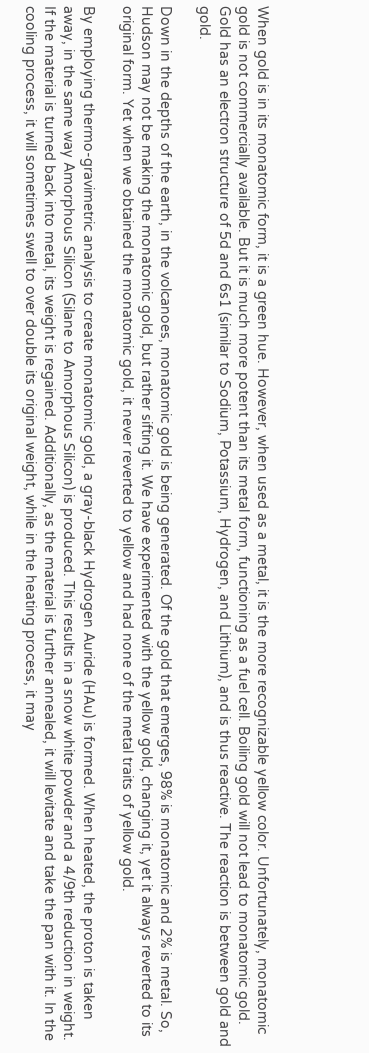When gold is in its monatomic form, it is a green hue. However, when used as a metal, it is the more recognizable yellow color. Unfortunately, monatomic gold is not commercially available. But it is much more potent than its metal form, functioning as a fuel cell. Boiling gold will not lead to monatomic gold. Gold has an electron structure of 5d and 6s1 (similar to Sodium, Potassium, Hydrogen, and Lithium), and is thus reactive. The reaction is between gold and gold.

Down in the depths of the earth, in the volcanoes, monatomic gold is being generated. Of the gold that emerges, 98% is monatomic and 2% is metal. So, Hudson may not be making the monatomic gold, but rather sifting it. We have experimented with the yellow gold, changing it, yet it always reverted to its original form. Yet when we obtained the monatomic gold, it never reverted to yellow and had none of the metal traits of yellow gold.

By employing thermo-gravimetric analysis to create monatomic gold, a gray-black Hydrogen Auride (HAu) is formed. When heated, the proton is taken away, in the same way Amorphous Silicon (Silane to Amorphous Silicon) is produced. This results in a snow white powder and a 4/9th reduction in weight. If the material is turned back into metal, its weight is regained. Additionally, as the material is further annealed, it will levitate and take the pan with it. In the cooling process, it will sometimes swell to over double its original weight, while in the heating process, it may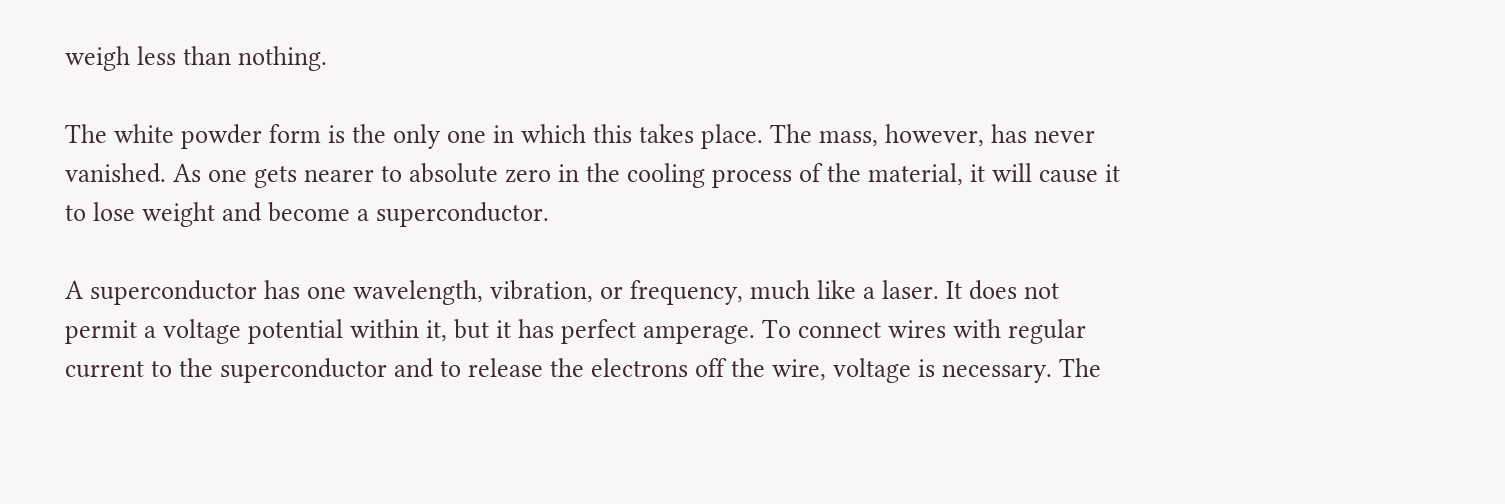weigh less than nothing.

The white powder form is the only one in which this takes place. The mass, however, has never vanished. As one gets nearer to absolute zero in the cooling process of the material, it will cause it to lose weight and become a superconductor.

A superconductor has one wavelength, vibration, or frequency, much like a laser. It does not permit a voltage potential within it, but it has perfect amperage. To connect wires with regular current to the superconductor and to release the electrons off the wire, voltage is necessary. The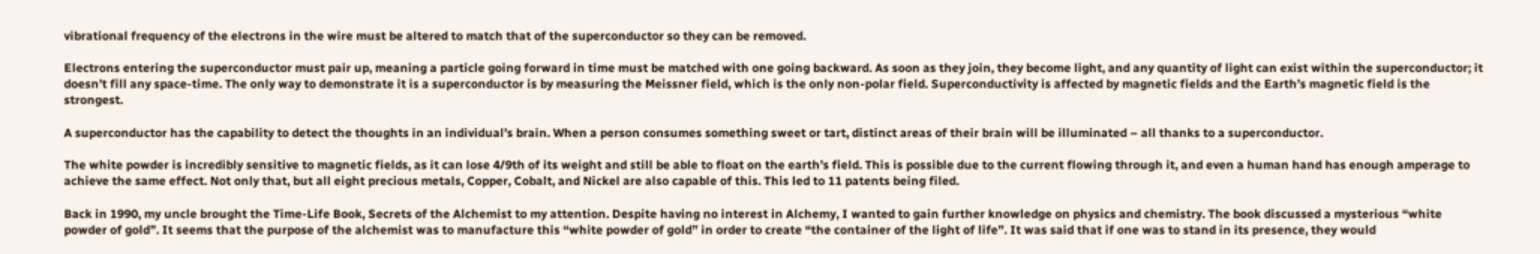vibrational frequency of the electrons in the wire must be altered to match that of the superconductor so they can be removed.

Electrons entering the superconductor must pair up, meaning a particle going forward in time must be matched with one going backward. As soon as they join, they become light, and any quantity of light can exist within the superconductor; it doesn’t fill any space-time. The only way to demonstrate it is a superconductor is by measuring the Meissner field, which is the only non-polar field. Superconductivity is affected by magnetic fields and the Earth’s magnetic field is the strongest.

A superconductor has the capability to detect the thoughts in an individual’s brain. When a person consumes something sweet or tart, distinct areas of their brain will be illuminated – all thanks to a superconductor.

The white powder is incredibly sensitive to magnetic fields, as it can lose 4/9th of its weight and still be able to float on the earth’s field. This is possible due to the current flowing through it, and even a human hand has enough amperage to achieve the same effect. Not only that, but all eight precious metals, Copper, Cobalt, and Nickel are also capable of this. This led to 11 patents being filed.

Back in 1990, my uncle brought the Time-Life Book, Secrets of the Alchemist to my attention. Despite having no interest in Alchemy, I wanted to gain further knowledge on physics and chemistry. The book discussed a mysterious “white powder of gold”. It seems that the purpose of the alchemist was to manufacture this “white powder of gold” in order to create “the container of the light of life”. It was said that if one was to stand in its presence, they would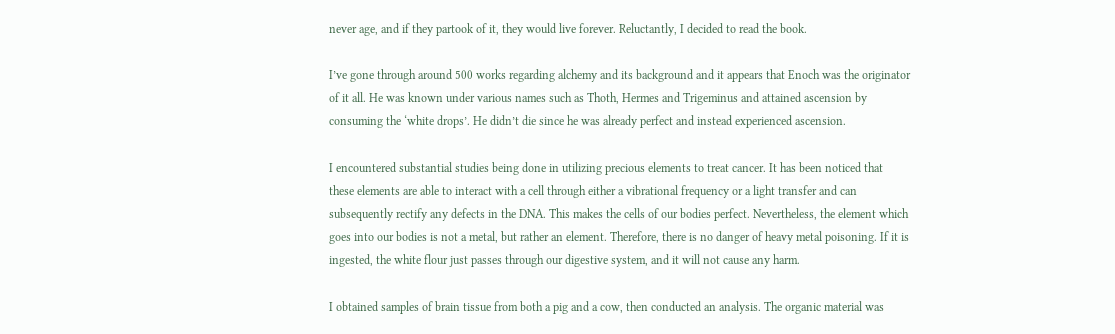never age, and if they partook of it, they would live forever. Reluctantly, I decided to read the book.

I’ve gone through around 500 works regarding alchemy and its background and it appears that Enoch was the originator of it all. He was known under various names such as Thoth, Hermes and Trigeminus and attained ascension by consuming the ‘white drops’. He didn’t die since he was already perfect and instead experienced ascension.

I encountered substantial studies being done in utilizing precious elements to treat cancer. It has been noticed that these elements are able to interact with a cell through either a vibrational frequency or a light transfer and can subsequently rectify any defects in the DNA. This makes the cells of our bodies perfect. Nevertheless, the element which goes into our bodies is not a metal, but rather an element. Therefore, there is no danger of heavy metal poisoning. If it is ingested, the white flour just passes through our digestive system, and it will not cause any harm.

I obtained samples of brain tissue from both a pig and a cow, then conducted an analysis. The organic material was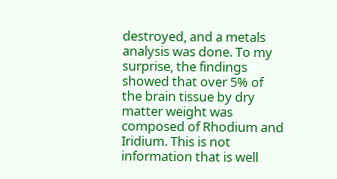destroyed, and a metals analysis was done. To my surprise, the findings showed that over 5% of the brain tissue by dry matter weight was composed of Rhodium and Iridium. This is not information that is well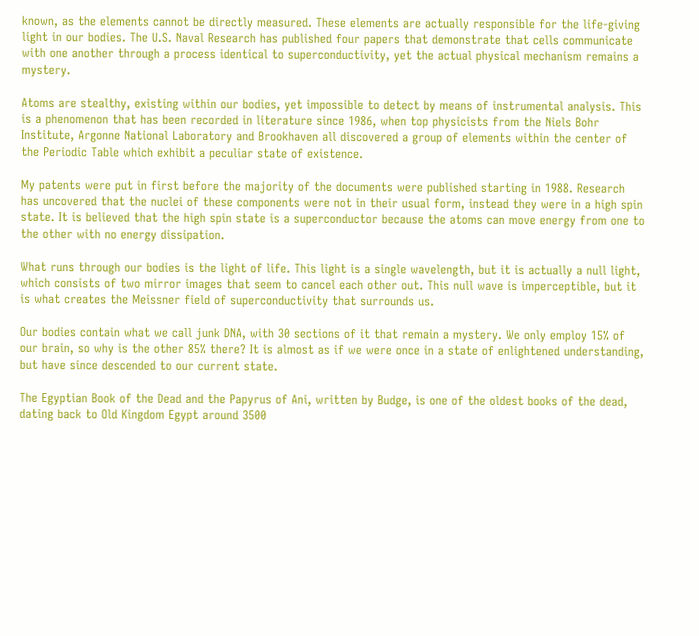known, as the elements cannot be directly measured. These elements are actually responsible for the life-giving light in our bodies. The U.S. Naval Research has published four papers that demonstrate that cells communicate with one another through a process identical to superconductivity, yet the actual physical mechanism remains a mystery.

Atoms are stealthy, existing within our bodies, yet impossible to detect by means of instrumental analysis. This is a phenomenon that has been recorded in literature since 1986, when top physicists from the Niels Bohr Institute, Argonne National Laboratory and Brookhaven all discovered a group of elements within the center of the Periodic Table which exhibit a peculiar state of existence.

My patents were put in first before the majority of the documents were published starting in 1988. Research has uncovered that the nuclei of these components were not in their usual form, instead they were in a high spin state. It is believed that the high spin state is a superconductor because the atoms can move energy from one to the other with no energy dissipation.

What runs through our bodies is the light of life. This light is a single wavelength, but it is actually a null light, which consists of two mirror images that seem to cancel each other out. This null wave is imperceptible, but it is what creates the Meissner field of superconductivity that surrounds us.

Our bodies contain what we call junk DNA, with 30 sections of it that remain a mystery. We only employ 15% of our brain, so why is the other 85% there? It is almost as if we were once in a state of enlightened understanding, but have since descended to our current state.

The Egyptian Book of the Dead and the Papyrus of Ani, written by Budge, is one of the oldest books of the dead, dating back to Old Kingdom Egypt around 3500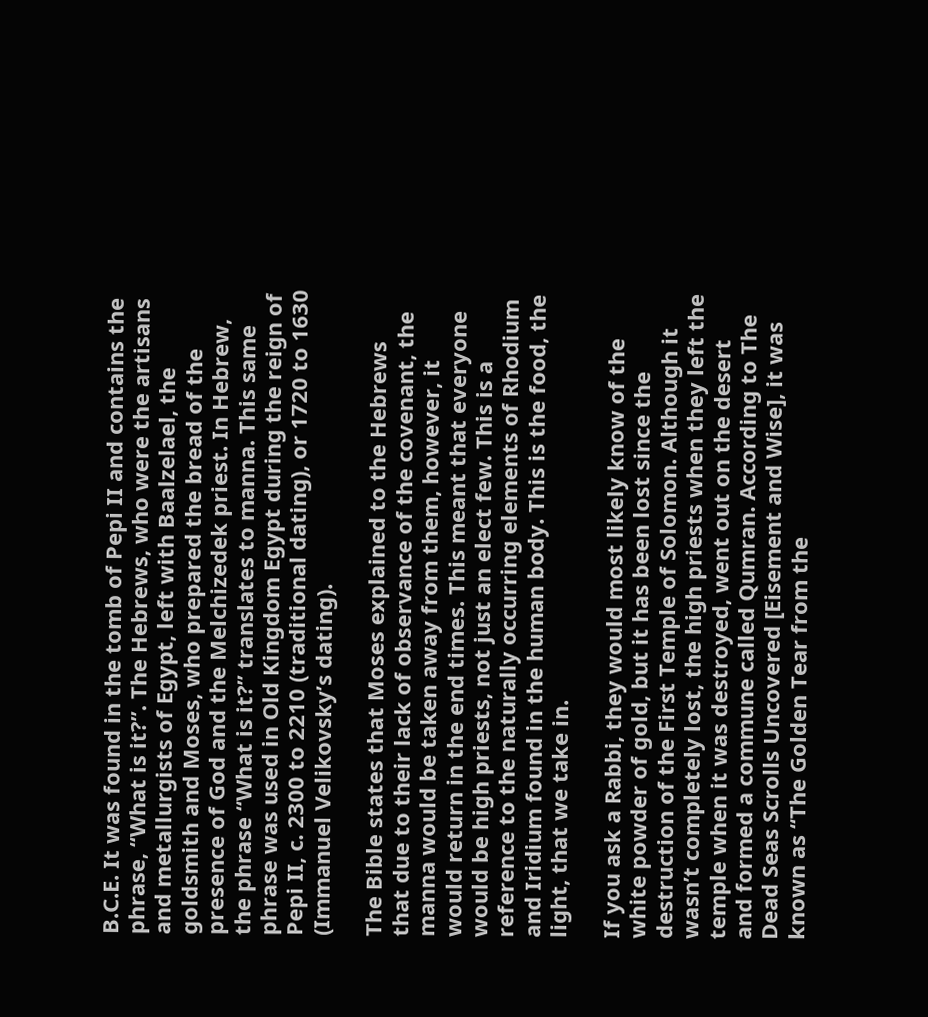B.C.E. It was found in the tomb of Pepi II and contains the phrase, “What is it?”. The Hebrews, who were the artisans and metallurgists of Egypt, left with Baalzelael, the goldsmith and Moses, who prepared the bread of the presence of God and the Melchizedek priest. In Hebrew, the phrase “What is it?” translates to manna. This same phrase was used in Old Kingdom Egypt during the reign of Pepi II, c. 2300 to 2210 (traditional dating), or 1720 to 1630 (Immanuel Velikovsky’s dating).

The Bible states that Moses explained to the Hebrews that due to their lack of observance of the covenant, the manna would be taken away from them, however, it would return in the end times. This meant that everyone would be high priests, not just an elect few. This is a reference to the naturally occurring elements of Rhodium and Iridium found in the human body. This is the food, the light, that we take in.

If you ask a Rabbi, they would most likely know of the white powder of gold, but it has been lost since the destruction of the First Temple of Solomon. Although it wasn’t completely lost, the high priests when they left the temple when it was destroyed, went out on the desert and formed a commune called Qumran. According to The Dead Seas Scrolls Uncovered [Eisement and Wise], it was known as “The Golden Tear from the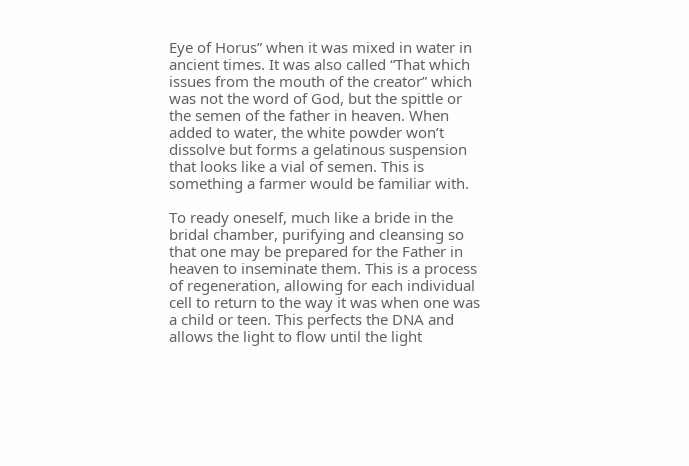Eye of Horus” when it was mixed in water in ancient times. It was also called “That which issues from the mouth of the creator” which was not the word of God, but the spittle or the semen of the father in heaven. When added to water, the white powder won’t dissolve but forms a gelatinous suspension that looks like a vial of semen. This is something a farmer would be familiar with.

To ready oneself, much like a bride in the bridal chamber, purifying and cleansing so that one may be prepared for the Father in heaven to inseminate them. This is a process of regeneration, allowing for each individual cell to return to the way it was when one was a child or teen. This perfects the DNA and allows the light to flow until the light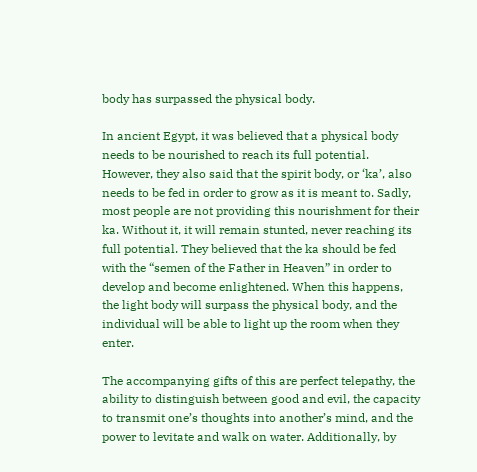body has surpassed the physical body.

In ancient Egypt, it was believed that a physical body needs to be nourished to reach its full potential. However, they also said that the spirit body, or ‘ka’, also needs to be fed in order to grow as it is meant to. Sadly, most people are not providing this nourishment for their ka. Without it, it will remain stunted, never reaching its full potential. They believed that the ka should be fed with the “semen of the Father in Heaven” in order to develop and become enlightened. When this happens, the light body will surpass the physical body, and the individual will be able to light up the room when they enter.

The accompanying gifts of this are perfect telepathy, the ability to distinguish between good and evil, the capacity to transmit one’s thoughts into another’s mind, and the power to levitate and walk on water. Additionally, by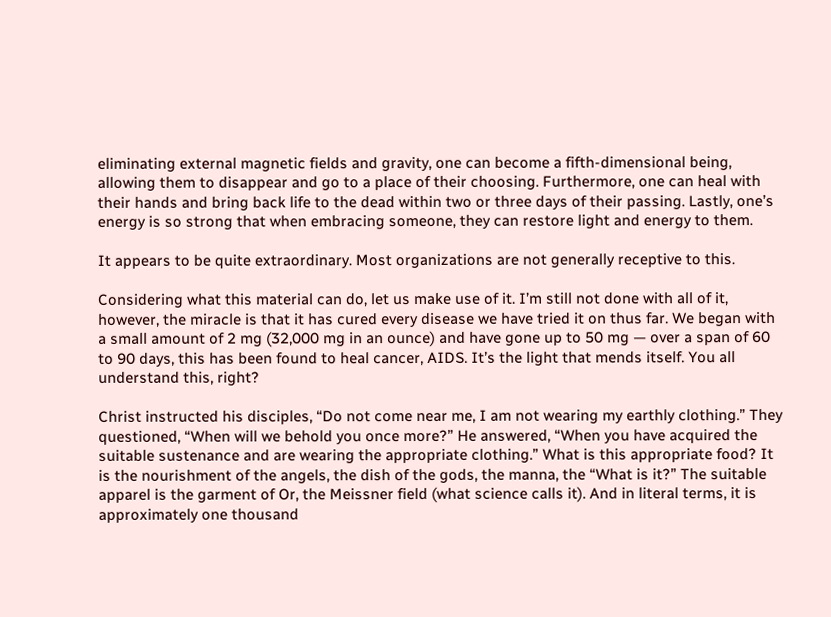eliminating external magnetic fields and gravity, one can become a fifth-dimensional being, allowing them to disappear and go to a place of their choosing. Furthermore, one can heal with their hands and bring back life to the dead within two or three days of their passing. Lastly, one’s energy is so strong that when embracing someone, they can restore light and energy to them.

It appears to be quite extraordinary. Most organizations are not generally receptive to this.

Considering what this material can do, let us make use of it. I’m still not done with all of it, however, the miracle is that it has cured every disease we have tried it on thus far. We began with a small amount of 2 mg (32,000 mg in an ounce) and have gone up to 50 mg — over a span of 60 to 90 days, this has been found to heal cancer, AIDS. It’s the light that mends itself. You all understand this, right?

Christ instructed his disciples, “Do not come near me, I am not wearing my earthly clothing.” They questioned, “When will we behold you once more?” He answered, “When you have acquired the suitable sustenance and are wearing the appropriate clothing.” What is this appropriate food? It is the nourishment of the angels, the dish of the gods, the manna, the “What is it?” The suitable apparel is the garment of Or, the Meissner field (what science calls it). And in literal terms, it is approximately one thousand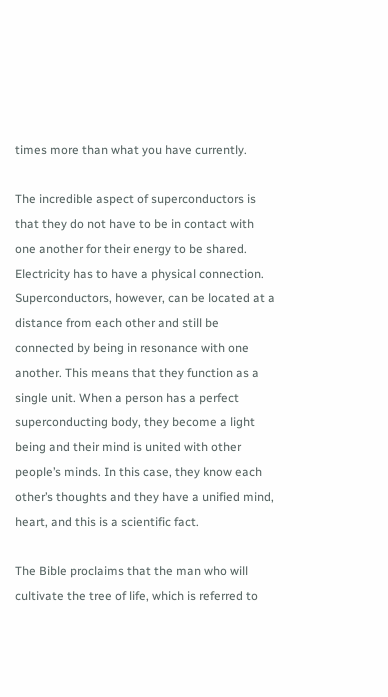times more than what you have currently.

The incredible aspect of superconductors is that they do not have to be in contact with one another for their energy to be shared. Electricity has to have a physical connection. Superconductors, however, can be located at a distance from each other and still be connected by being in resonance with one another. This means that they function as a single unit. When a person has a perfect superconducting body, they become a light being and their mind is united with other people’s minds. In this case, they know each other’s thoughts and they have a unified mind, heart, and this is a scientific fact.

The Bible proclaims that the man who will cultivate the tree of life, which is referred to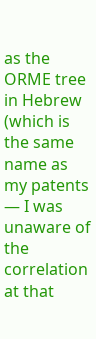as the ORME tree in Hebrew (which is the same name as my patents — I was unaware of the correlation at that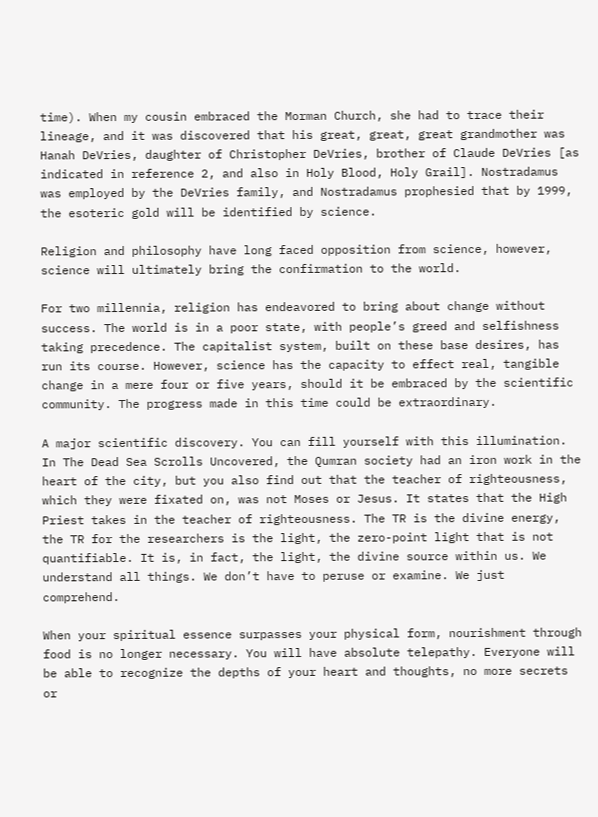time). When my cousin embraced the Morman Church, she had to trace their lineage, and it was discovered that his great, great, great grandmother was Hanah DeVries, daughter of Christopher DeVries, brother of Claude DeVries [as indicated in reference 2, and also in Holy Blood, Holy Grail]. Nostradamus was employed by the DeVries family, and Nostradamus prophesied that by 1999, the esoteric gold will be identified by science.

Religion and philosophy have long faced opposition from science, however, science will ultimately bring the confirmation to the world.

For two millennia, religion has endeavored to bring about change without success. The world is in a poor state, with people’s greed and selfishness taking precedence. The capitalist system, built on these base desires, has run its course. However, science has the capacity to effect real, tangible change in a mere four or five years, should it be embraced by the scientific community. The progress made in this time could be extraordinary.

A major scientific discovery. You can fill yourself with this illumination. In The Dead Sea Scrolls Uncovered, the Qumran society had an iron work in the heart of the city, but you also find out that the teacher of righteousness, which they were fixated on, was not Moses or Jesus. It states that the High Priest takes in the teacher of righteousness. The TR is the divine energy, the TR for the researchers is the light, the zero-point light that is not quantifiable. It is, in fact, the light, the divine source within us. We understand all things. We don’t have to peruse or examine. We just comprehend.

When your spiritual essence surpasses your physical form, nourishment through food is no longer necessary. You will have absolute telepathy. Everyone will be able to recognize the depths of your heart and thoughts, no more secrets or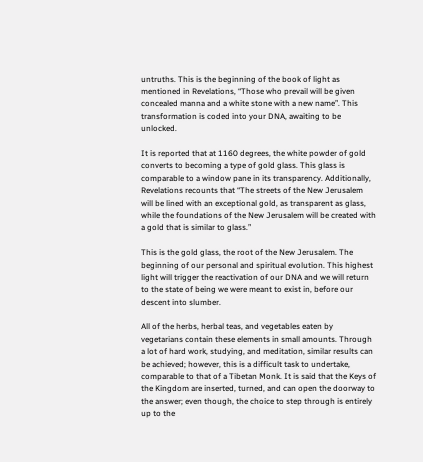untruths. This is the beginning of the book of light as mentioned in Revelations, “Those who prevail will be given concealed manna and a white stone with a new name”. This transformation is coded into your DNA, awaiting to be unlocked.

It is reported that at 1160 degrees, the white powder of gold converts to becoming a type of gold glass. This glass is comparable to a window pane in its transparency. Additionally, Revelations recounts that “The streets of the New Jerusalem will be lined with an exceptional gold, as transparent as glass, while the foundations of the New Jerusalem will be created with a gold that is similar to glass.”

This is the gold glass, the root of the New Jerusalem. The beginning of our personal and spiritual evolution. This highest light will trigger the reactivation of our DNA and we will return to the state of being we were meant to exist in, before our descent into slumber.

All of the herbs, herbal teas, and vegetables eaten by vegetarians contain these elements in small amounts. Through a lot of hard work, studying, and meditation, similar results can be achieved; however, this is a difficult task to undertake, comparable to that of a Tibetan Monk. It is said that the Keys of the Kingdom are inserted, turned, and can open the doorway to the answer; even though, the choice to step through is entirely up to the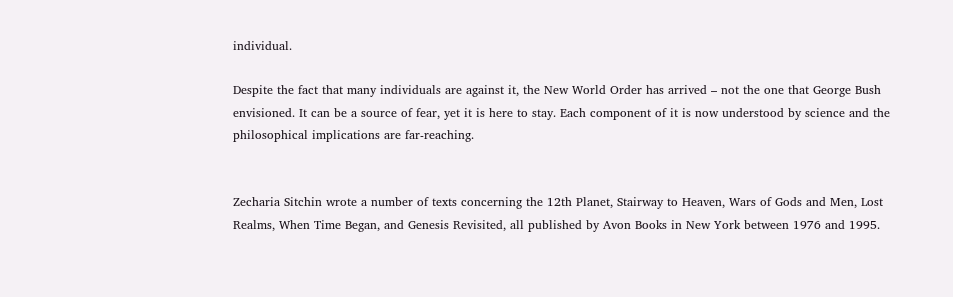individual.

Despite the fact that many individuals are against it, the New World Order has arrived – not the one that George Bush envisioned. It can be a source of fear, yet it is here to stay. Each component of it is now understood by science and the philosophical implications are far-reaching.


Zecharia Sitchin wrote a number of texts concerning the 12th Planet, Stairway to Heaven, Wars of Gods and Men, Lost Realms, When Time Began, and Genesis Revisited, all published by Avon Books in New York between 1976 and 1995.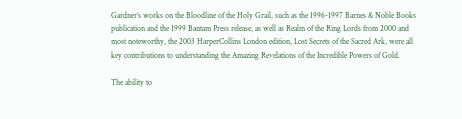Gardner’s works on the Bloodline of the Holy Grail, such as the 1996-1997 Barnes & Noble Books publication and the 1999 Bantam Press release, as well as Realm of the Ring Lords from 2000 and most noteworthy, the 2003 HarperCollins London edition, Lost Secrets of the Sacred Ark, were all key contributions to understanding the Amazing Revelations of the Incredible Powers of Gold.

The ability to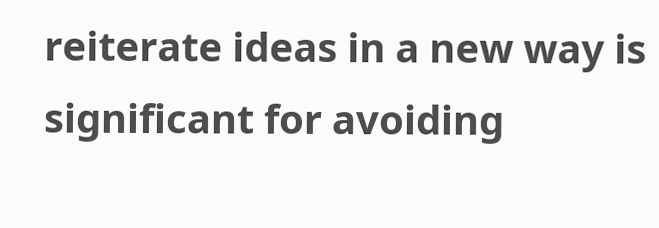reiterate ideas in a new way is significant for avoiding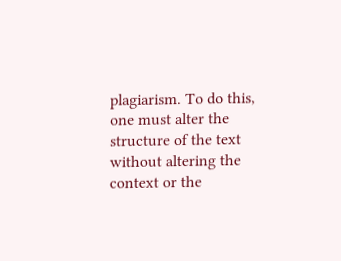plagiarism. To do this, one must alter the structure of the text without altering the context or the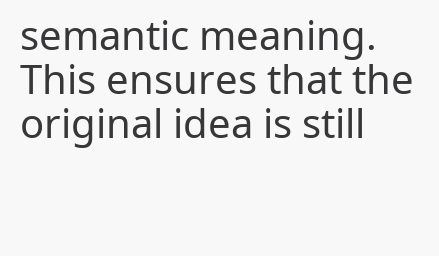semantic meaning. This ensures that the original idea is still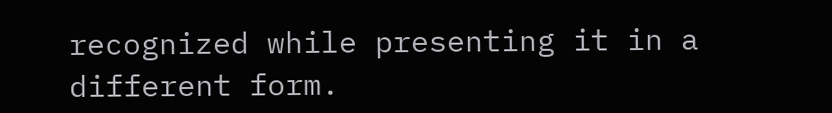recognized while presenting it in a different form.